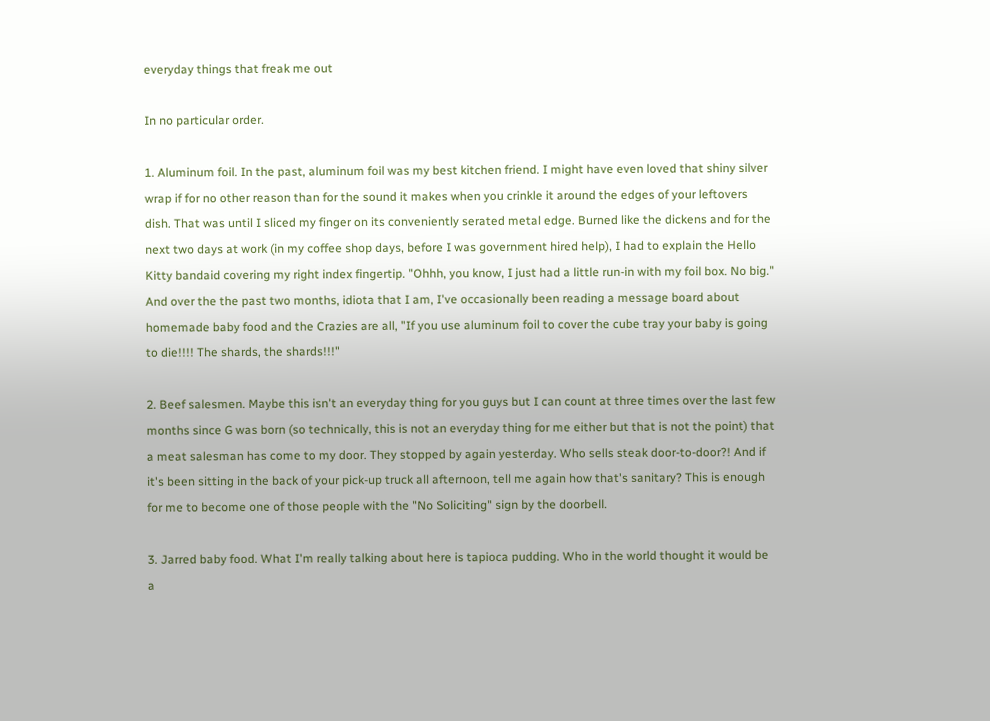everyday things that freak me out

In no particular order.

1. Aluminum foil. In the past, aluminum foil was my best kitchen friend. I might have even loved that shiny silver wrap if for no other reason than for the sound it makes when you crinkle it around the edges of your leftovers dish. That was until I sliced my finger on its conveniently serated metal edge. Burned like the dickens and for the next two days at work (in my coffee shop days, before I was government hired help), I had to explain the Hello Kitty bandaid covering my right index fingertip. "Ohhh, you know, I just had a little run-in with my foil box. No big." And over the the past two months, idiota that I am, I've occasionally been reading a message board about homemade baby food and the Crazies are all, "If you use aluminum foil to cover the cube tray your baby is going to die!!!! The shards, the shards!!!"

2. Beef salesmen. Maybe this isn't an everyday thing for you guys but I can count at three times over the last few months since G was born (so technically, this is not an everyday thing for me either but that is not the point) that a meat salesman has come to my door. They stopped by again yesterday. Who sells steak door-to-door?! And if it's been sitting in the back of your pick-up truck all afternoon, tell me again how that's sanitary? This is enough for me to become one of those people with the "No Soliciting" sign by the doorbell.

3. Jarred baby food. What I'm really talking about here is tapioca pudding. Who in the world thought it would be a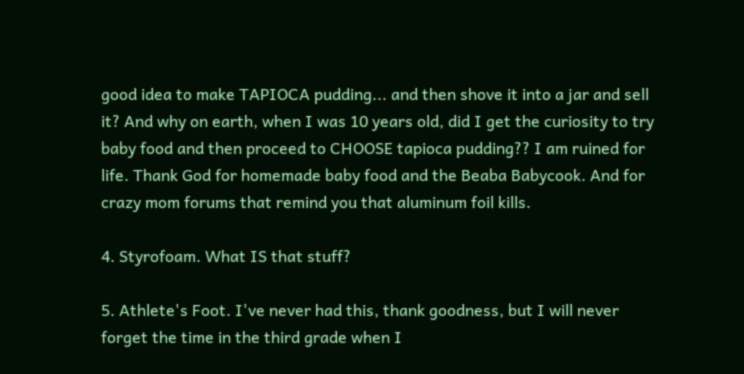good idea to make TAPIOCA pudding... and then shove it into a jar and sell it? And why on earth, when I was 10 years old, did I get the curiosity to try baby food and then proceed to CHOOSE tapioca pudding?? I am ruined for life. Thank God for homemade baby food and the Beaba Babycook. And for crazy mom forums that remind you that aluminum foil kills.

4. Styrofoam. What IS that stuff?

5. Athlete's Foot. I've never had this, thank goodness, but I will never forget the time in the third grade when I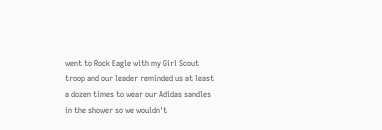went to Rock Eagle with my Girl Scout troop and our leader reminded us at least a dozen times to wear our Adidas sandles in the shower so we wouldn't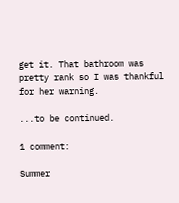get it. That bathroom was pretty rank so I was thankful for her warning.

...to be continued.

1 comment:

Summer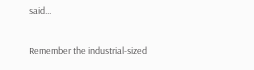said...

Remember the industrial-sized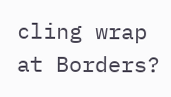cling wrap at Borders?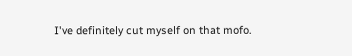I've definitely cut myself on that mofo.